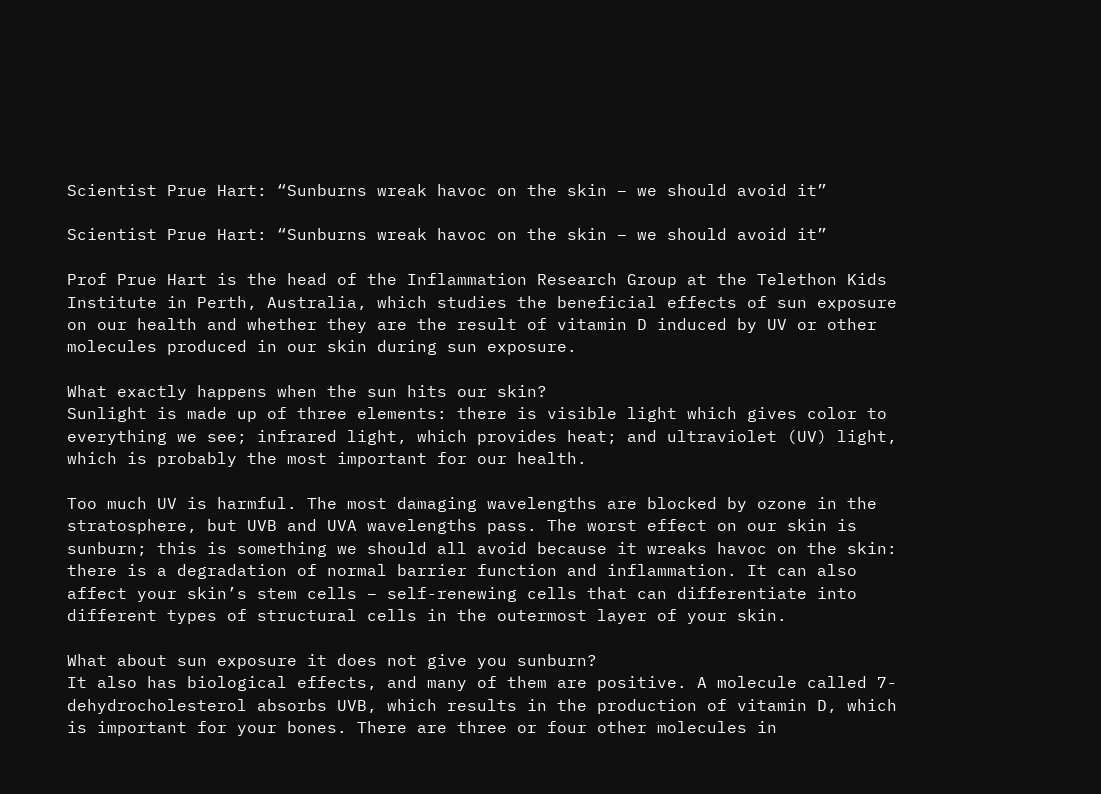Scientist Prue Hart: “Sunburns wreak havoc on the skin – we should avoid it”

Scientist Prue Hart: “Sunburns wreak havoc on the skin – we should avoid it”

Prof Prue Hart is the head of the Inflammation Research Group at the Telethon Kids Institute in Perth, Australia, which studies the beneficial effects of sun exposure on our health and whether they are the result of vitamin D induced by UV or other molecules produced in our skin during sun exposure.

What exactly happens when the sun hits our skin?
Sunlight is made up of three elements: there is visible light which gives color to everything we see; infrared light, which provides heat; and ultraviolet (UV) light, which is probably the most important for our health.

Too much UV is harmful. The most damaging wavelengths are blocked by ozone in the stratosphere, but UVB and UVA wavelengths pass. The worst effect on our skin is sunburn; this is something we should all avoid because it wreaks havoc on the skin: there is a degradation of normal barrier function and inflammation. It can also affect your skin’s stem cells – self-renewing cells that can differentiate into different types of structural cells in the outermost layer of your skin.

What about sun exposure it does not give you sunburn?
It also has biological effects, and many of them are positive. A molecule called 7-dehydrocholesterol absorbs UVB, which results in the production of vitamin D, which is important for your bones. There are three or four other molecules in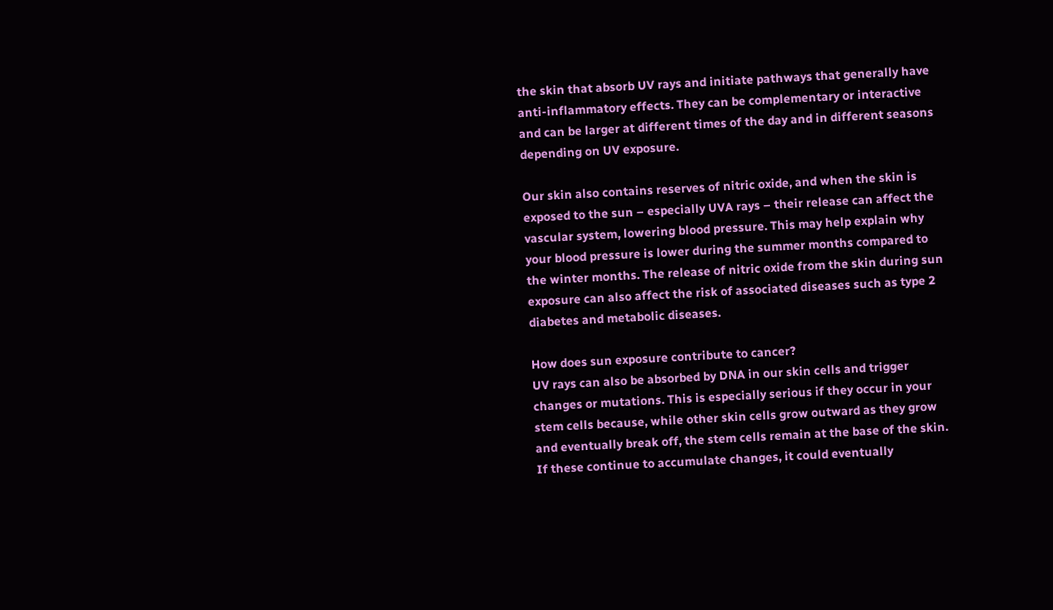the skin that absorb UV rays and initiate pathways that generally have anti-inflammatory effects. They can be complementary or interactive and can be larger at different times of the day and in different seasons depending on UV exposure.

Our skin also contains reserves of nitric oxide, and when the skin is exposed to the sun – especially UVA rays – their release can affect the vascular system, lowering blood pressure. This may help explain why your blood pressure is lower during the summer months compared to the winter months. The release of nitric oxide from the skin during sun exposure can also affect the risk of associated diseases such as type 2 diabetes and metabolic diseases.

How does sun exposure contribute to cancer?
UV rays can also be absorbed by DNA in our skin cells and trigger changes or mutations. This is especially serious if they occur in your stem cells because, while other skin cells grow outward as they grow and eventually break off, the stem cells remain at the base of the skin. If these continue to accumulate changes, it could eventually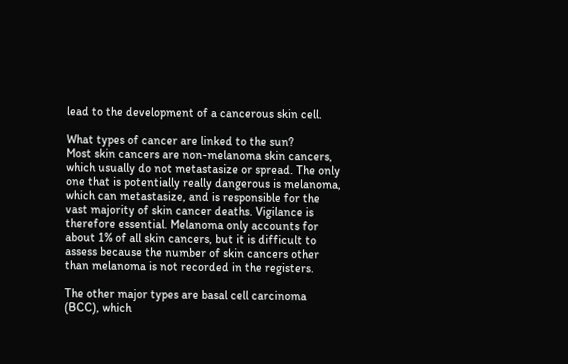lead to the development of a cancerous skin cell.

What types of cancer are linked to the sun?
Most skin cancers are non-melanoma skin cancers, which usually do not metastasize or spread. The only one that is potentially really dangerous is melanoma, which can metastasize, and is responsible for the vast majority of skin cancer deaths. Vigilance is therefore essential. Melanoma only accounts for about 1% of all skin cancers, but it is difficult to assess because the number of skin cancers other than melanoma is not recorded in the registers.

The other major types are basal cell carcinoma (BCC), which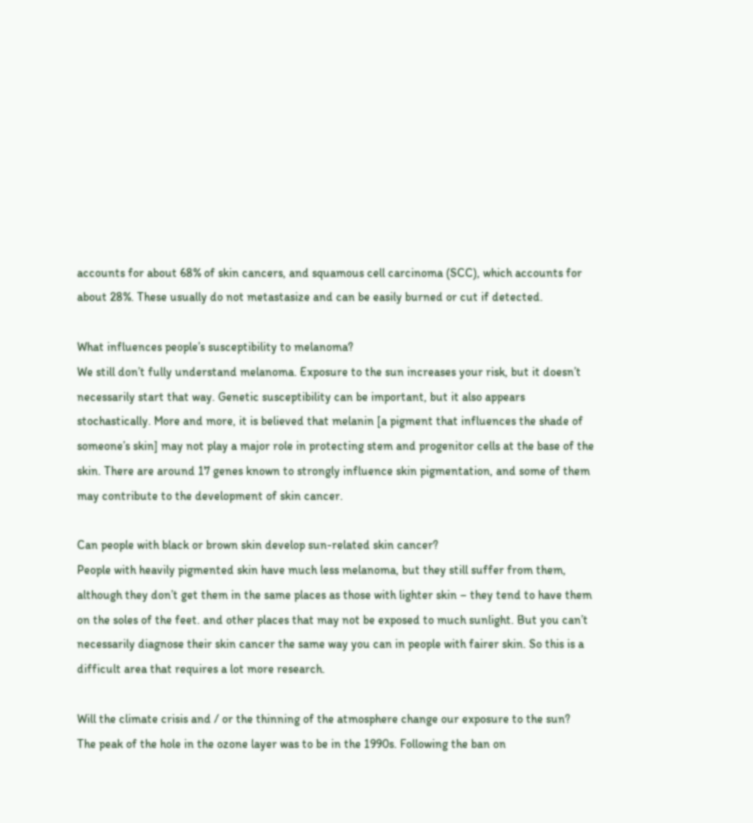accounts for about 68% of skin cancers, and squamous cell carcinoma (SCC), which accounts for about 28%. These usually do not metastasize and can be easily burned or cut if detected.

What influences people’s susceptibility to melanoma?
We still don’t fully understand melanoma. Exposure to the sun increases your risk, but it doesn’t necessarily start that way. Genetic susceptibility can be important, but it also appears stochastically. More and more, it is believed that melanin [a pigment that influences the shade of someone’s skin] may not play a major role in protecting stem and progenitor cells at the base of the skin. There are around 17 genes known to strongly influence skin pigmentation, and some of them may contribute to the development of skin cancer.

Can people with black or brown skin develop sun-related skin cancer?
People with heavily pigmented skin have much less melanoma, but they still suffer from them, although they don’t get them in the same places as those with lighter skin – they tend to have them on the soles of the feet. and other places that may not be exposed to much sunlight. But you can’t necessarily diagnose their skin cancer the same way you can in people with fairer skin. So this is a difficult area that requires a lot more research.

Will the climate crisis and / or the thinning of the atmosphere change our exposure to the sun?
The peak of the hole in the ozone layer was to be in the 1990s. Following the ban on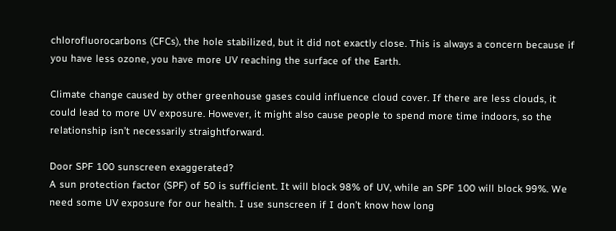chlorofluorocarbons (CFCs), the hole stabilized, but it did not exactly close. This is always a concern because if you have less ozone, you have more UV reaching the surface of the Earth.

Climate change caused by other greenhouse gases could influence cloud cover. If there are less clouds, it could lead to more UV exposure. However, it might also cause people to spend more time indoors, so the relationship isn’t necessarily straightforward.

Door SPF 100 sunscreen exaggerated?
A sun protection factor (SPF) of 50 is sufficient. It will block 98% of UV, while an SPF 100 will block 99%. We need some UV exposure for our health. I use sunscreen if I don’t know how long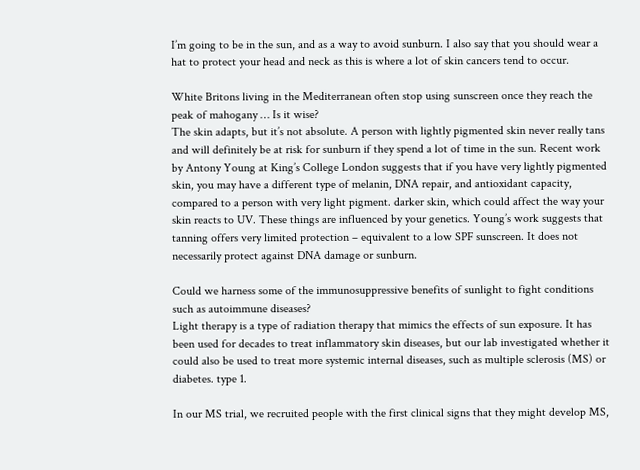I’m going to be in the sun, and as a way to avoid sunburn. I also say that you should wear a hat to protect your head and neck as this is where a lot of skin cancers tend to occur.

White Britons living in the Mediterranean often stop using sunscreen once they reach the peak of mahogany … Is it wise?
The skin adapts, but it’s not absolute. A person with lightly pigmented skin never really tans and will definitely be at risk for sunburn if they spend a lot of time in the sun. Recent work by Antony Young at King’s College London suggests that if you have very lightly pigmented skin, you may have a different type of melanin, DNA repair, and antioxidant capacity, compared to a person with very light pigment. darker skin, which could affect the way your skin reacts to UV. These things are influenced by your genetics. Young’s work suggests that tanning offers very limited protection – equivalent to a low SPF sunscreen. It does not necessarily protect against DNA damage or sunburn.

Could we harness some of the immunosuppressive benefits of sunlight to fight conditions such as autoimmune diseases?
Light therapy is a type of radiation therapy that mimics the effects of sun exposure. It has been used for decades to treat inflammatory skin diseases, but our lab investigated whether it could also be used to treat more systemic internal diseases, such as multiple sclerosis (MS) or diabetes. type 1.

In our MS trial, we recruited people with the first clinical signs that they might develop MS,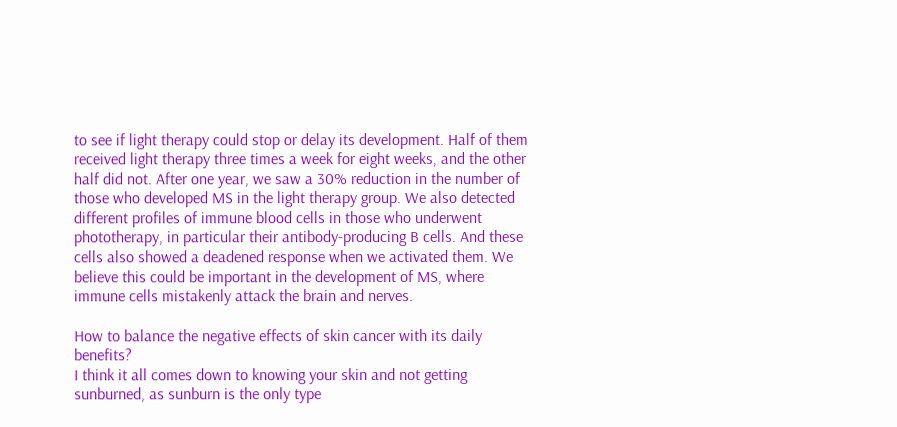to see if light therapy could stop or delay its development. Half of them received light therapy three times a week for eight weeks, and the other half did not. After one year, we saw a 30% reduction in the number of those who developed MS in the light therapy group. We also detected different profiles of immune blood cells in those who underwent phototherapy, in particular their antibody-producing B cells. And these cells also showed a deadened response when we activated them. We believe this could be important in the development of MS, where immune cells mistakenly attack the brain and nerves.

How to balance the negative effects of skin cancer with its daily benefits?
I think it all comes down to knowing your skin and not getting sunburned, as sunburn is the only type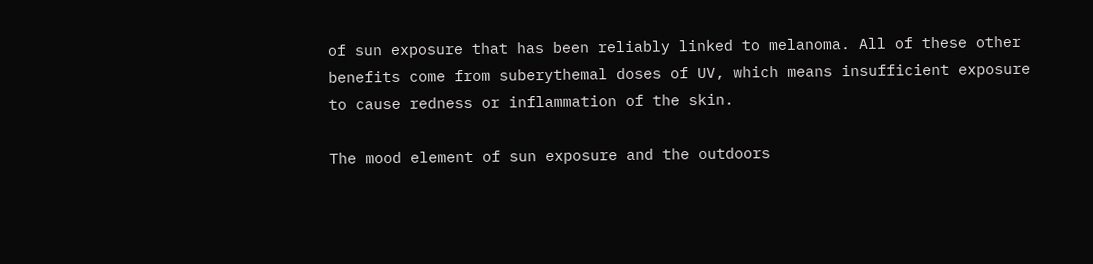of sun exposure that has been reliably linked to melanoma. All of these other benefits come from suberythemal doses of UV, which means insufficient exposure to cause redness or inflammation of the skin.

The mood element of sun exposure and the outdoors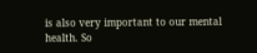is also very important to our mental health. So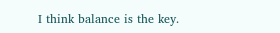I think balance is the key.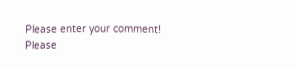Please enter your comment!
Please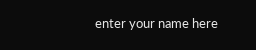enter your name here